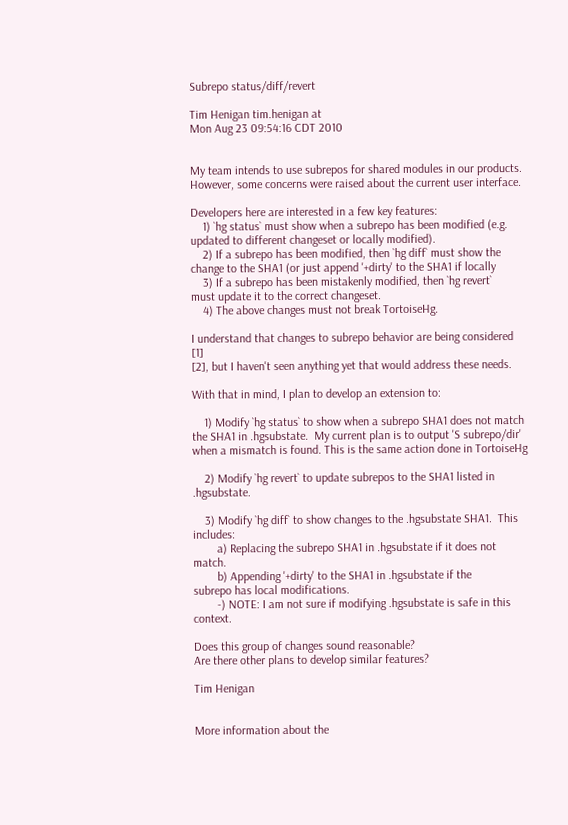Subrepo status/diff/revert

Tim Henigan tim.henigan at
Mon Aug 23 09:54:16 CDT 2010


My team intends to use subrepos for shared modules in our products.
However, some concerns were raised about the current user interface.

Developers here are interested in a few key features:
    1) `hg status` must show when a subrepo has been modified (e.g.
updated to different changeset or locally modified).
    2) If a subrepo has been modified, then `hg diff` must show the
change to the SHA1 (or just append '+dirty' to the SHA1 if locally
    3) If a subrepo has been mistakenly modified, then `hg revert`
must update it to the correct changeset.
    4) The above changes must not break TortoiseHg.

I understand that changes to subrepo behavior are being considered [1]
[2], but I haven't seen anything yet that would address these needs.

With that in mind, I plan to develop an extension to:

    1) Modify `hg status` to show when a subrepo SHA1 does not match
the SHA1 in .hgsubstate.  My current plan is to output 'S subrepo/dir'
when a mismatch is found. This is the same action done in TortoiseHg

    2) Modify `hg revert` to update subrepos to the SHA1 listed in .hgsubstate.

    3) Modify `hg diff` to show changes to the .hgsubstate SHA1.  This includes:
        a) Replacing the subrepo SHA1 in .hgsubstate if it does not match.
        b) Appending '+dirty' to the SHA1 in .hgsubstate if the
subrepo has local modifications.
        -) NOTE: I am not sure if modifying .hgsubstate is safe in this context.

Does this group of changes sound reasonable?
Are there other plans to develop similar features?

Tim Henigan


More information about the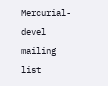Mercurial-devel mailing list